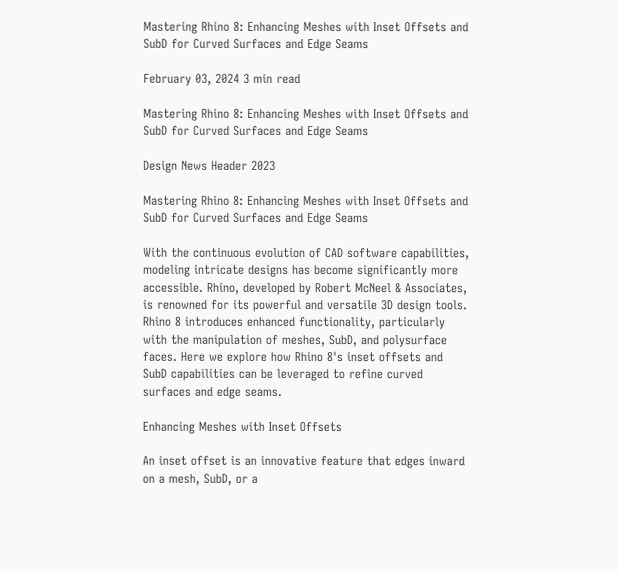Mastering Rhino 8: Enhancing Meshes with Inset Offsets and SubD for Curved Surfaces and Edge Seams

February 03, 2024 3 min read

Mastering Rhino 8: Enhancing Meshes with Inset Offsets and SubD for Curved Surfaces and Edge Seams

Design News Header 2023

Mastering Rhino 8: Enhancing Meshes with Inset Offsets and SubD for Curved Surfaces and Edge Seams

With the continuous evolution of CAD software capabilities, modeling intricate designs has become significantly more accessible. Rhino, developed by Robert McNeel & Associates, is renowned for its powerful and versatile 3D design tools. Rhino 8 introduces enhanced functionality, particularly with the manipulation of meshes, SubD, and polysurface faces. Here we explore how Rhino 8's inset offsets and SubD capabilities can be leveraged to refine curved surfaces and edge seams.

Enhancing Meshes with Inset Offsets

An inset offset is an innovative feature that edges inward on a mesh, SubD, or a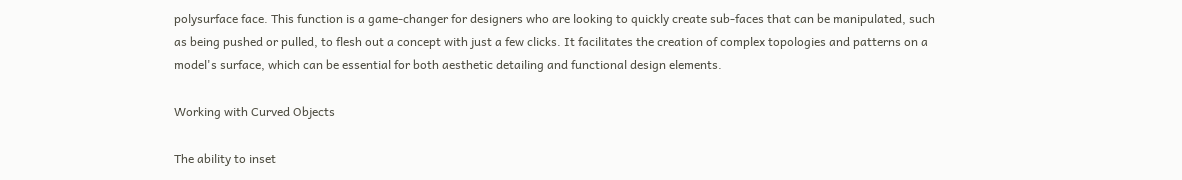polysurface face. This function is a game-changer for designers who are looking to quickly create sub-faces that can be manipulated, such as being pushed or pulled, to flesh out a concept with just a few clicks. It facilitates the creation of complex topologies and patterns on a model's surface, which can be essential for both aesthetic detailing and functional design elements.

Working with Curved Objects

The ability to inset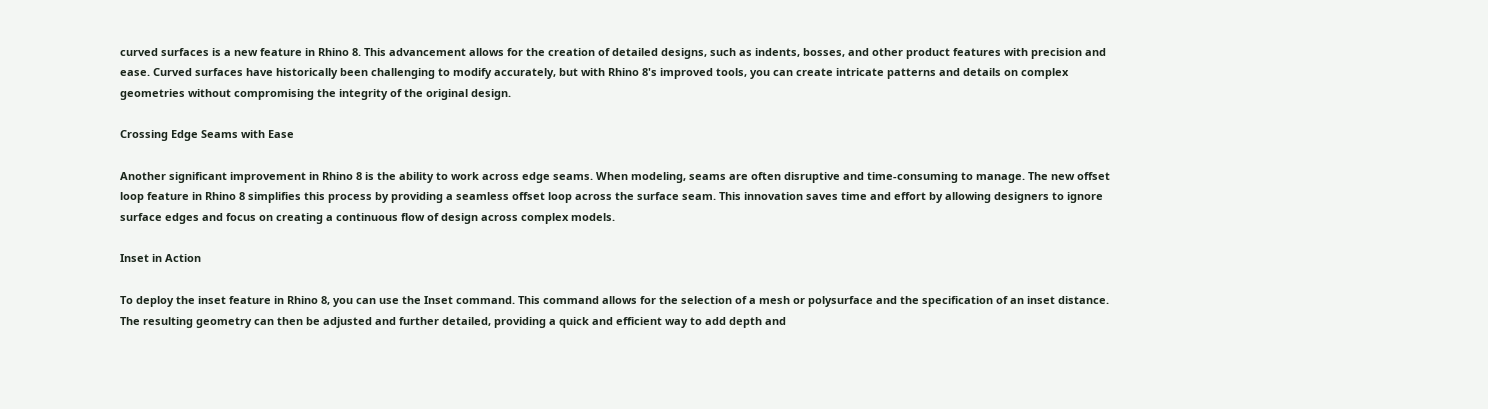curved surfaces is a new feature in Rhino 8. This advancement allows for the creation of detailed designs, such as indents, bosses, and other product features with precision and ease. Curved surfaces have historically been challenging to modify accurately, but with Rhino 8's improved tools, you can create intricate patterns and details on complex geometries without compromising the integrity of the original design.

Crossing Edge Seams with Ease

Another significant improvement in Rhino 8 is the ability to work across edge seams. When modeling, seams are often disruptive and time-consuming to manage. The new offset loop feature in Rhino 8 simplifies this process by providing a seamless offset loop across the surface seam. This innovation saves time and effort by allowing designers to ignore surface edges and focus on creating a continuous flow of design across complex models.

Inset in Action

To deploy the inset feature in Rhino 8, you can use the Inset command. This command allows for the selection of a mesh or polysurface and the specification of an inset distance. The resulting geometry can then be adjusted and further detailed, providing a quick and efficient way to add depth and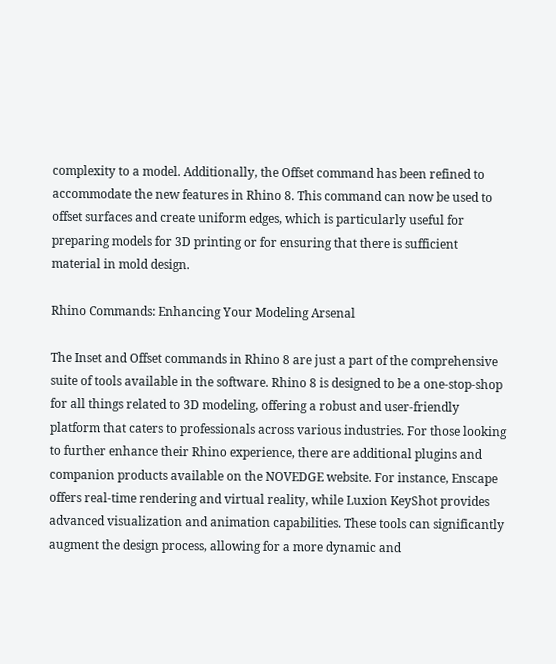complexity to a model. Additionally, the Offset command has been refined to accommodate the new features in Rhino 8. This command can now be used to offset surfaces and create uniform edges, which is particularly useful for preparing models for 3D printing or for ensuring that there is sufficient material in mold design.

Rhino Commands: Enhancing Your Modeling Arsenal

The Inset and Offset commands in Rhino 8 are just a part of the comprehensive suite of tools available in the software. Rhino 8 is designed to be a one-stop-shop for all things related to 3D modeling, offering a robust and user-friendly platform that caters to professionals across various industries. For those looking to further enhance their Rhino experience, there are additional plugins and companion products available on the NOVEDGE website. For instance, Enscape offers real-time rendering and virtual reality, while Luxion KeyShot provides advanced visualization and animation capabilities. These tools can significantly augment the design process, allowing for a more dynamic and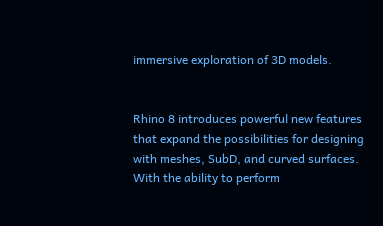immersive exploration of 3D models.


Rhino 8 introduces powerful new features that expand the possibilities for designing with meshes, SubD, and curved surfaces. With the ability to perform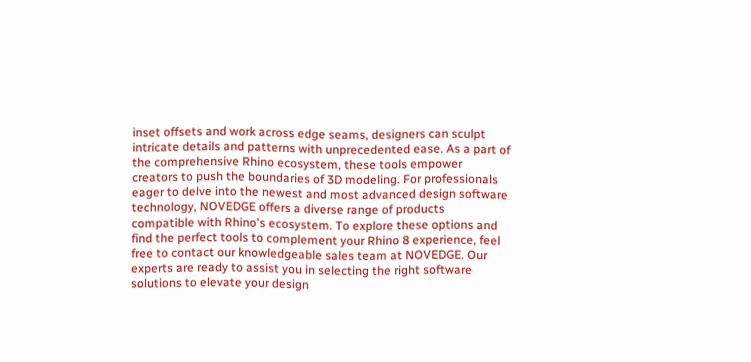inset offsets and work across edge seams, designers can sculpt intricate details and patterns with unprecedented ease. As a part of the comprehensive Rhino ecosystem, these tools empower creators to push the boundaries of 3D modeling. For professionals eager to delve into the newest and most advanced design software technology, NOVEDGE offers a diverse range of products compatible with Rhino's ecosystem. To explore these options and find the perfect tools to complement your Rhino 8 experience, feel free to contact our knowledgeable sales team at NOVEDGE. Our experts are ready to assist you in selecting the right software solutions to elevate your design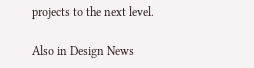projects to the next level.

Also in Design News